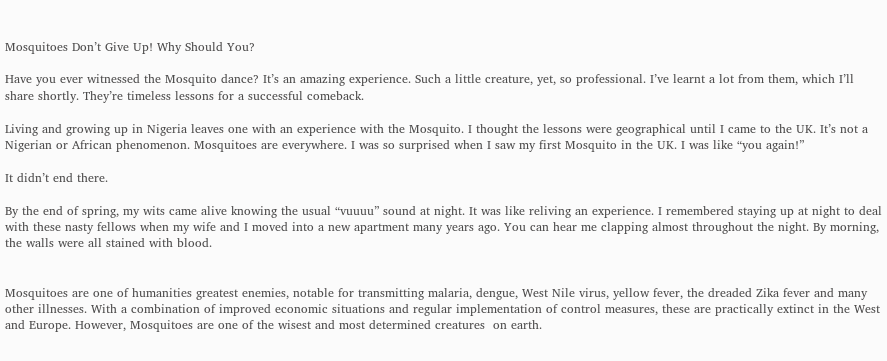Mosquitoes Don’t Give Up! Why Should You?

Have you ever witnessed the Mosquito dance? It’s an amazing experience. Such a little creature, yet, so professional. I’ve learnt a lot from them, which I’ll share shortly. They’re timeless lessons for a successful comeback.

Living and growing up in Nigeria leaves one with an experience with the Mosquito. I thought the lessons were geographical until I came to the UK. It’s not a Nigerian or African phenomenon. Mosquitoes are everywhere. I was so surprised when I saw my first Mosquito in the UK. I was like “you again!”

It didn’t end there.

By the end of spring, my wits came alive knowing the usual “vuuuu” sound at night. It was like reliving an experience. I remembered staying up at night to deal with these nasty fellows when my wife and I moved into a new apartment many years ago. You can hear me clapping almost throughout the night. By morning, the walls were all stained with blood.


Mosquitoes are one of humanities greatest enemies, notable for transmitting malaria, dengue, West Nile virus, yellow fever, the dreaded Zika fever and many other illnesses. With a combination of improved economic situations and regular implementation of control measures, these are practically extinct in the West and Europe. However, Mosquitoes are one of the wisest and most determined creatures  on earth.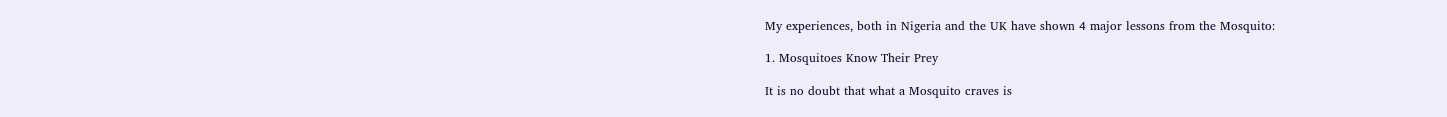My experiences, both in Nigeria and the UK have shown 4 major lessons from the Mosquito:

1. Mosquitoes Know Their Prey

It is no doubt that what a Mosquito craves is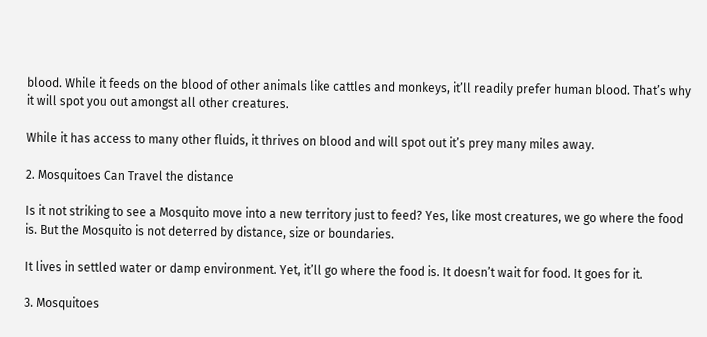blood. While it feeds on the blood of other animals like cattles and monkeys, it’ll readily prefer human blood. That’s why it will spot you out amongst all other creatures.

While it has access to many other fluids, it thrives on blood and will spot out it’s prey many miles away.

2. Mosquitoes Can Travel the distance

Is it not striking to see a Mosquito move into a new territory just to feed? Yes, like most creatures, we go where the food is. But the Mosquito is not deterred by distance, size or boundaries.

It lives in settled water or damp environment. Yet, it’ll go where the food is. It doesn’t wait for food. It goes for it.

3. Mosquitoes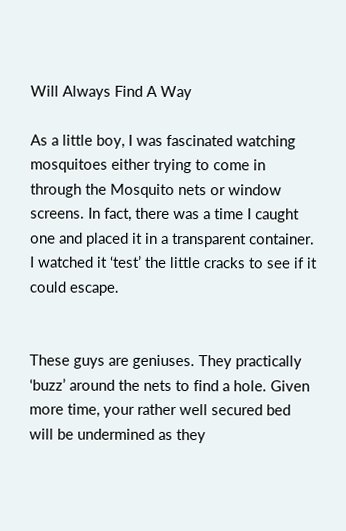Will Always Find A Way

As a little boy, I was fascinated watching mosquitoes either trying to come in through the Mosquito nets or window screens. In fact, there was a time I caught one and placed it in a transparent container. I watched it ‘test’ the little cracks to see if it could escape.


These guys are geniuses. They practically ‘buzz’ around the nets to find a hole. Given more time, your rather well secured bed will be undermined as they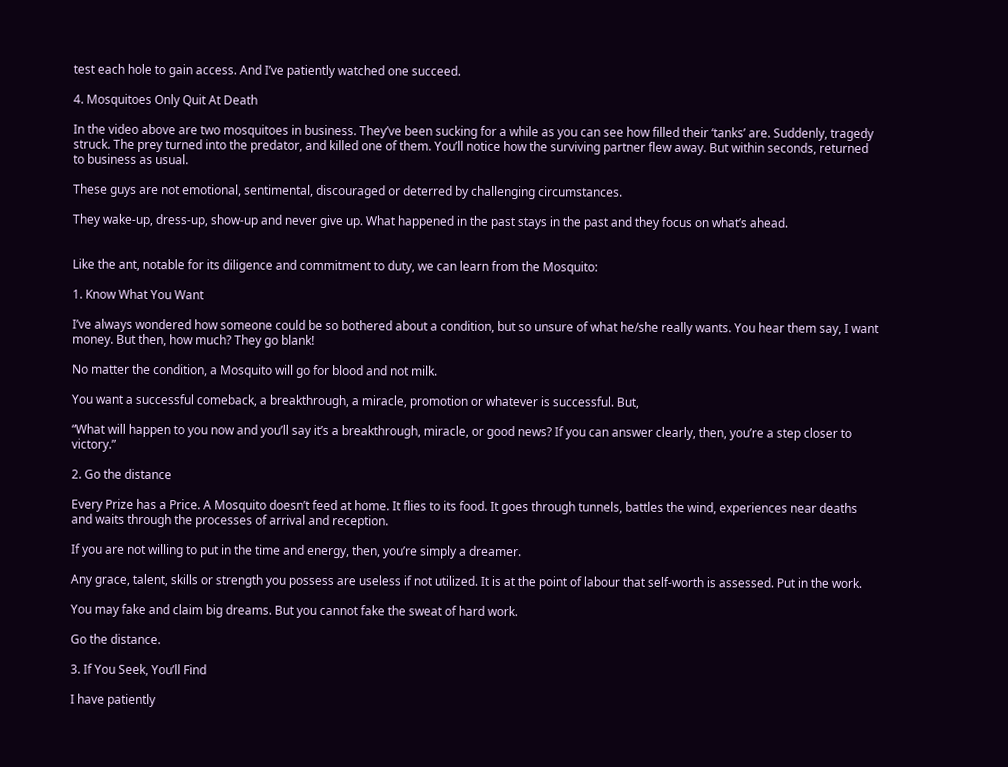test each hole to gain access. And I’ve patiently watched one succeed.

4. Mosquitoes Only Quit At Death

In the video above are two mosquitoes in business. They’ve been sucking for a while as you can see how filled their ‘tanks’ are. Suddenly, tragedy struck. The prey turned into the predator, and killed one of them. You’ll notice how the surviving partner flew away. But within seconds, returned to business as usual.

These guys are not emotional, sentimental, discouraged or deterred by challenging circumstances.

They wake-up, dress-up, show-up and never give up. What happened in the past stays in the past and they focus on what’s ahead.


Like the ant, notable for its diligence and commitment to duty, we can learn from the Mosquito:

1. Know What You Want

I’ve always wondered how someone could be so bothered about a condition, but so unsure of what he/she really wants. You hear them say, I want money. But then, how much? They go blank!

No matter the condition, a Mosquito will go for blood and not milk.

You want a successful comeback, a breakthrough, a miracle, promotion or whatever is successful. But,

“What will happen to you now and you’ll say it’s a breakthrough, miracle, or good news? If you can answer clearly, then, you’re a step closer to victory.”

2. Go the distance

Every Prize has a Price. A Mosquito doesn’t feed at home. It flies to its food. It goes through tunnels, battles the wind, experiences near deaths and waits through the processes of arrival and reception.

If you are not willing to put in the time and energy, then, you’re simply a dreamer.

Any grace, talent, skills or strength you possess are useless if not utilized. It is at the point of labour that self-worth is assessed. Put in the work.

You may fake and claim big dreams. But you cannot fake the sweat of hard work.

Go the distance.

3. If You Seek, You’ll Find

I have patiently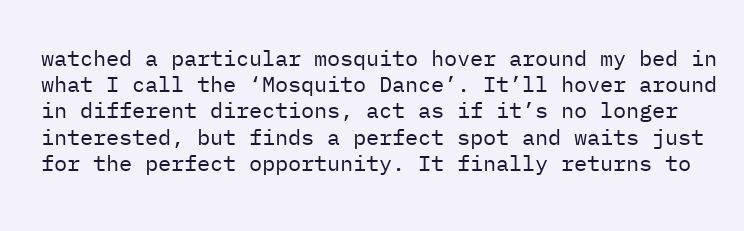watched a particular mosquito hover around my bed in what I call the ‘Mosquito Dance’. It’ll hover around in different directions, act as if it’s no longer interested, but finds a perfect spot and waits just for the perfect opportunity. It finally returns to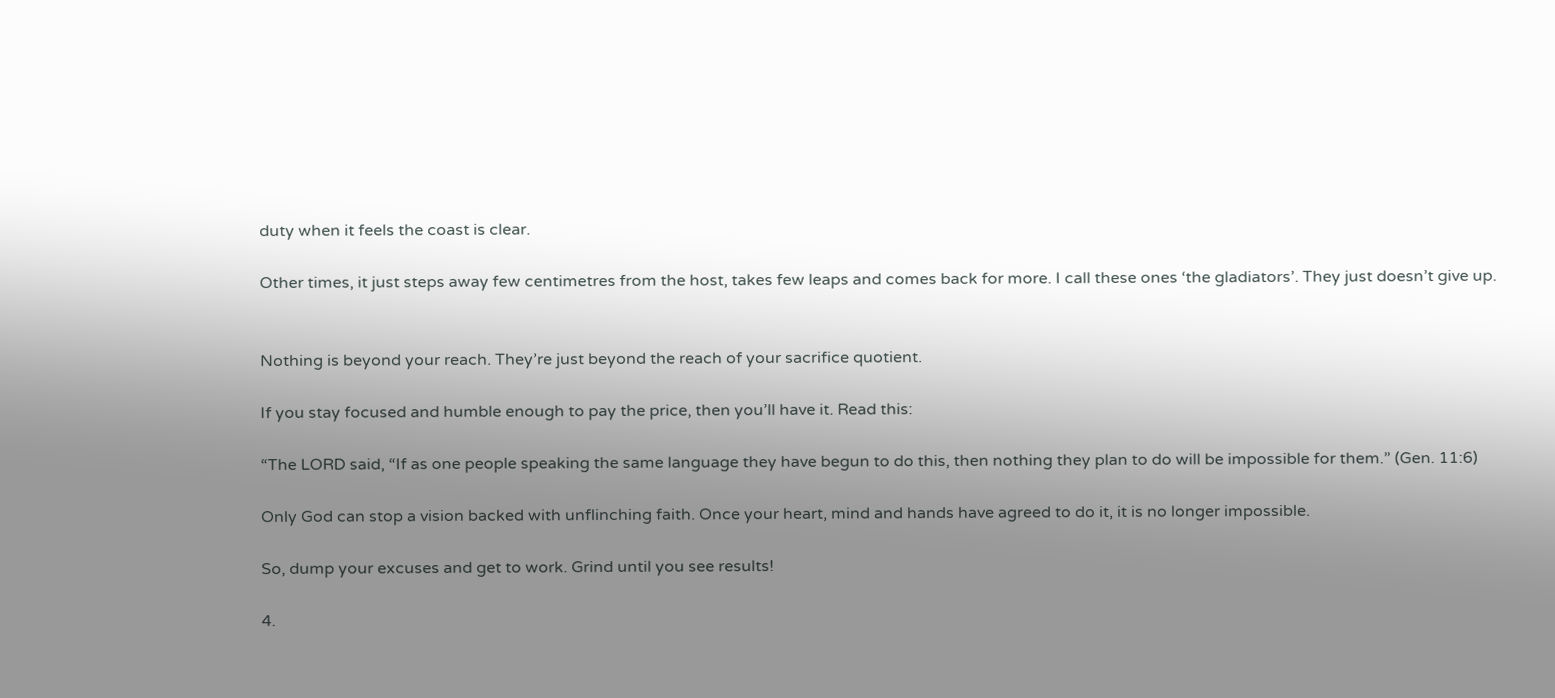duty when it feels the coast is clear.

Other times, it just steps away few centimetres from the host, takes few leaps and comes back for more. I call these ones ‘the gladiators’. They just doesn’t give up.


Nothing is beyond your reach. They’re just beyond the reach of your sacrifice quotient.

If you stay focused and humble enough to pay the price, then you’ll have it. Read this:

“The LORD said, “If as one people speaking the same language they have begun to do this, then nothing they plan to do will be impossible for them.” (Gen. 11:6)

Only God can stop a vision backed with unflinching faith. Once your heart, mind and hands have agreed to do it, it is no longer impossible.

So, dump your excuses and get to work. Grind until you see results!

4.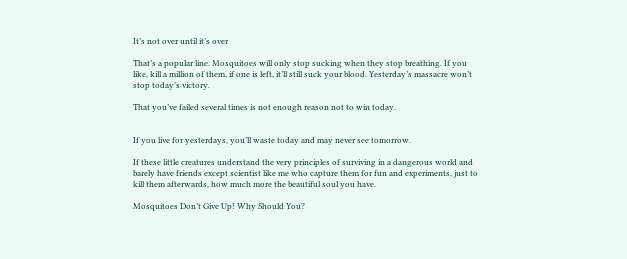It’s not over until it’s over

That’s a popular line. Mosquitoes will only stop sucking when they stop breathing. If you like, kill a million of them, if one is left, it’ll still suck your blood. Yesterday’s massacre won’t stop today’s victory.

That you’ve failed several times is not enough reason not to win today.


If you live for yesterdays, you’ll waste today and may never see tomorrow.

If these little creatures understand the very principles of surviving in a dangerous world and barely have friends except scientist like me who capture them for fun and experiments, just to kill them afterwards, how much more the beautiful soul you have.

Mosquitoes Don’t Give Up! Why Should You?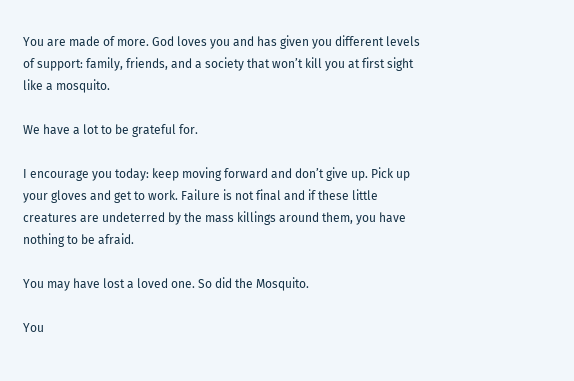You are made of more. God loves you and has given you different levels of support: family, friends, and a society that won’t kill you at first sight like a mosquito.

We have a lot to be grateful for.

I encourage you today: keep moving forward and don’t give up. Pick up your gloves and get to work. Failure is not final and if these little creatures are undeterred by the mass killings around them, you have nothing to be afraid.

You may have lost a loved one. So did the Mosquito.

You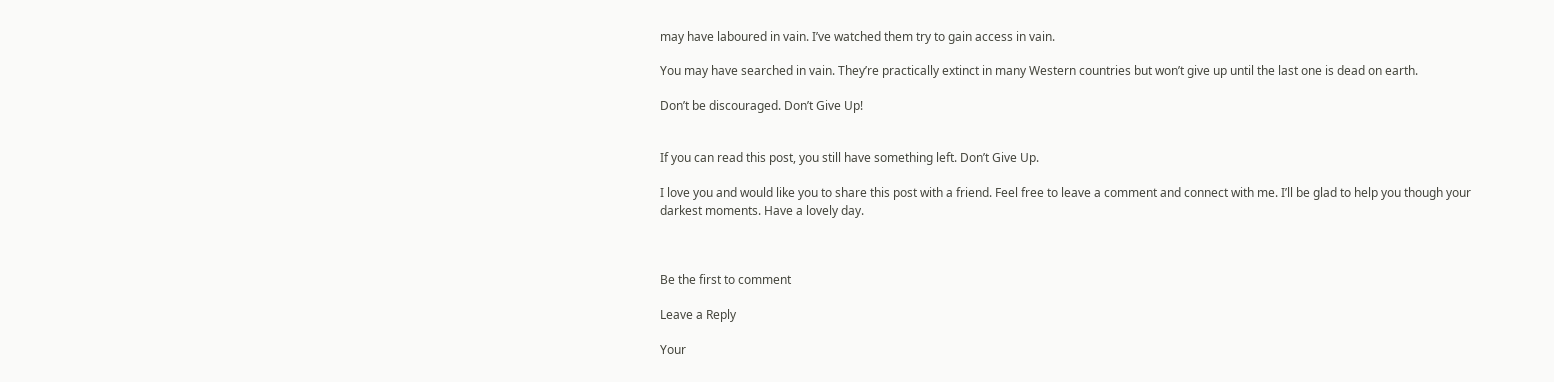may have laboured in vain. I’ve watched them try to gain access in vain.

You may have searched in vain. They’re practically extinct in many Western countries but won’t give up until the last one is dead on earth.

Don’t be discouraged. Don’t Give Up!


If you can read this post, you still have something left. Don’t Give Up.

I love you and would like you to share this post with a friend. Feel free to leave a comment and connect with me. I’ll be glad to help you though your darkest moments. Have a lovely day.



Be the first to comment

Leave a Reply

Your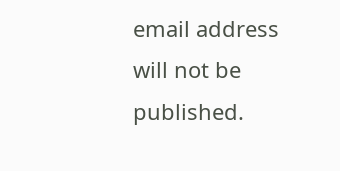email address will not be published.